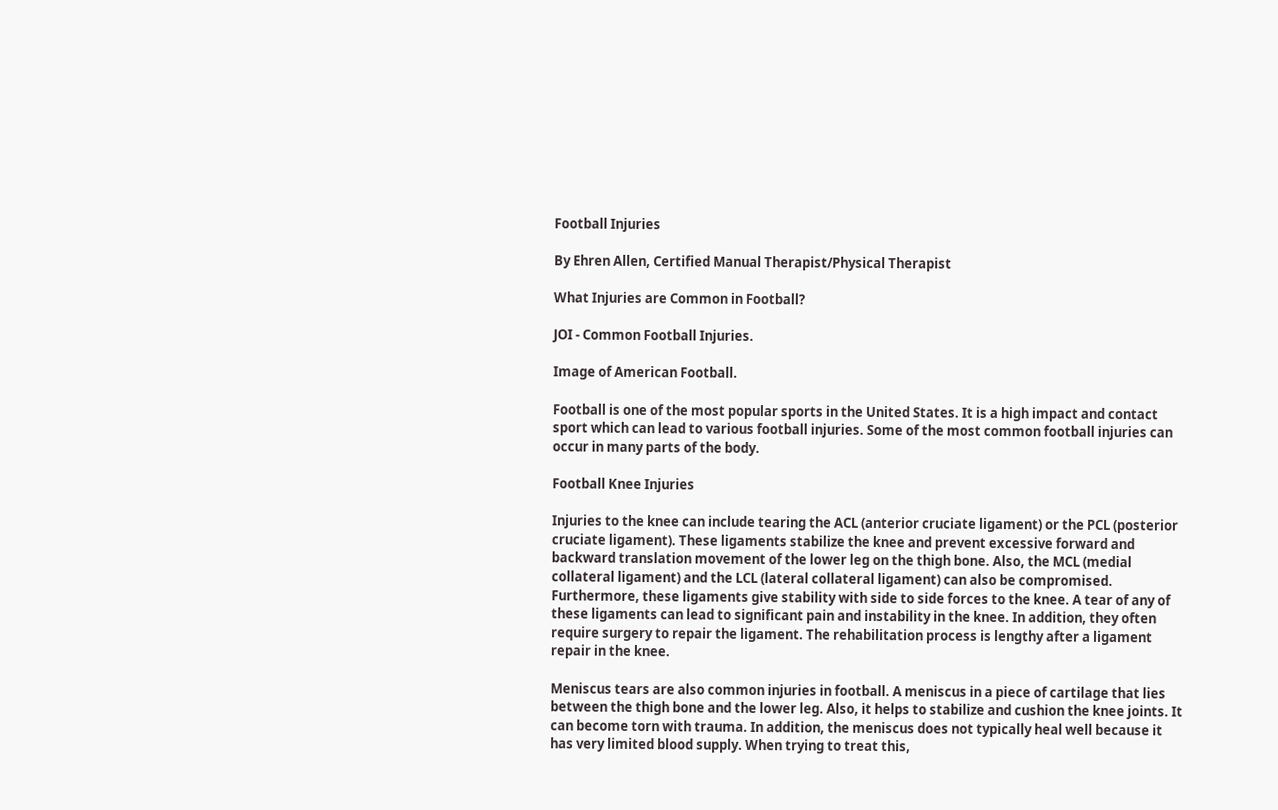Football Injuries

By Ehren Allen, Certified Manual Therapist/Physical Therapist

What Injuries are Common in Football?

JOI - Common Football Injuries.

Image of American Football.

Football is one of the most popular sports in the United States. It is a high impact and contact sport which can lead to various football injuries. Some of the most common football injuries can occur in many parts of the body.

Football Knee Injuries

Injuries to the knee can include tearing the ACL (anterior cruciate ligament) or the PCL (posterior cruciate ligament). These ligaments stabilize the knee and prevent excessive forward and backward translation movement of the lower leg on the thigh bone. Also, the MCL (medial collateral ligament) and the LCL (lateral collateral ligament) can also be compromised. Furthermore, these ligaments give stability with side to side forces to the knee. A tear of any of these ligaments can lead to significant pain and instability in the knee. In addition, they often require surgery to repair the ligament. The rehabilitation process is lengthy after a ligament repair in the knee.

Meniscus tears are also common injuries in football. A meniscus in a piece of cartilage that lies between the thigh bone and the lower leg. Also, it helps to stabilize and cushion the knee joints. It can become torn with trauma. In addition, the meniscus does not typically heal well because it has very limited blood supply. When trying to treat this,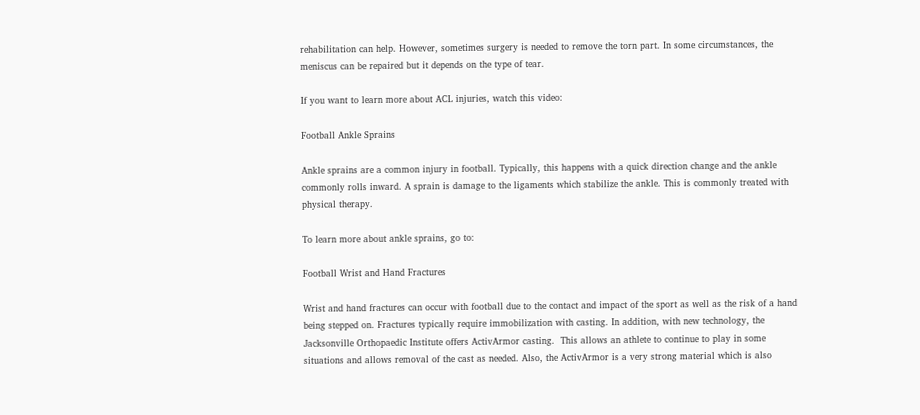rehabilitation can help. However, sometimes surgery is needed to remove the torn part. In some circumstances, the meniscus can be repaired but it depends on the type of tear.

If you want to learn more about ACL injuries, watch this video:

Football Ankle Sprains

Ankle sprains are a common injury in football. Typically, this happens with a quick direction change and the ankle commonly rolls inward. A sprain is damage to the ligaments which stabilize the ankle. This is commonly treated with physical therapy.

To learn more about ankle sprains, go to:

Football Wrist and Hand Fractures

Wrist and hand fractures can occur with football due to the contact and impact of the sport as well as the risk of a hand being stepped on. Fractures typically require immobilization with casting. In addition, with new technology, the Jacksonville Orthopaedic Institute offers ActivArmor casting.  This allows an athlete to continue to play in some situations and allows removal of the cast as needed. Also, the ActivArmor is a very strong material which is also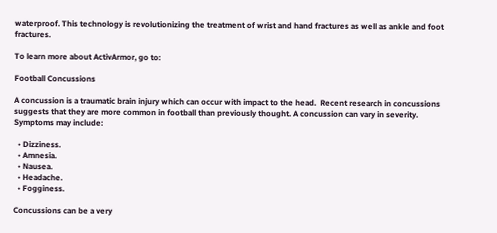waterproof. This technology is revolutionizing the treatment of wrist and hand fractures as well as ankle and foot fractures.

To learn more about ActivArmor, go to:

Football Concussions

A concussion is a traumatic brain injury which can occur with impact to the head.  Recent research in concussions suggests that they are more common in football than previously thought. A concussion can vary in severity. Symptoms may include:

  • Dizziness.
  • Amnesia.
  • Nausea.
  • Headache.
  • Fogginess.

Concussions can be a very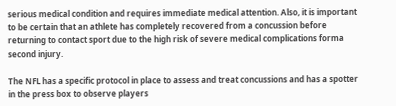serious medical condition and requires immediate medical attention. Also, it is important to be certain that an athlete has completely recovered from a concussion before returning to contact sport due to the high risk of severe medical complications forma second injury.

The NFL has a specific protocol in place to assess and treat concussions and has a spotter in the press box to observe players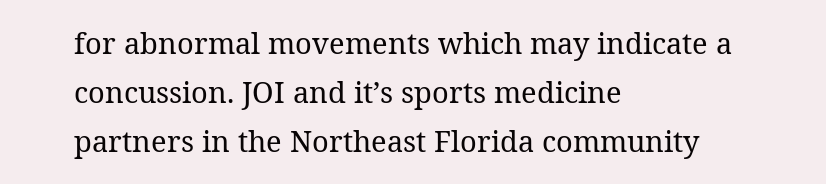for abnormal movements which may indicate a concussion. JOI and it’s sports medicine partners in the Northeast Florida community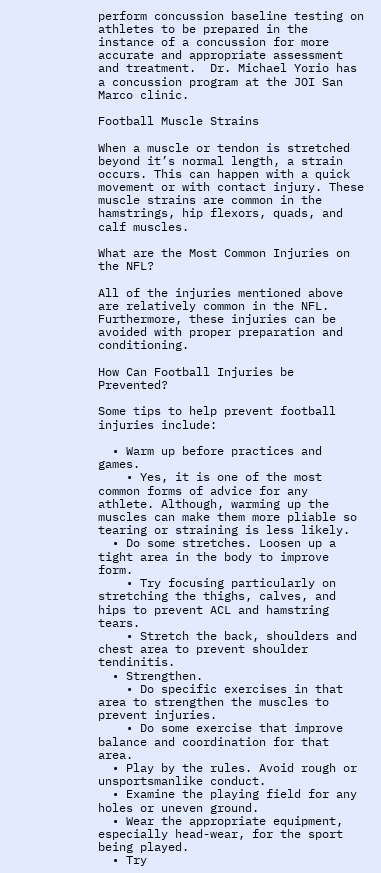perform concussion baseline testing on athletes to be prepared in the instance of a concussion for more accurate and appropriate assessment and treatment.  Dr. Michael Yorio has a concussion program at the JOI San Marco clinic.

Football Muscle Strains

When a muscle or tendon is stretched beyond it’s normal length, a strain occurs. This can happen with a quick movement or with contact injury. These muscle strains are common in the hamstrings, hip flexors, quads, and calf muscles.

What are the Most Common Injuries on the NFL?

All of the injuries mentioned above are relatively common in the NFL. Furthermore, these injuries can be avoided with proper preparation and conditioning.

How Can Football Injuries be Prevented?

Some tips to help prevent football injuries include:

  • Warm up before practices and games.
    • Yes, it is one of the most common forms of advice for any athlete. Although, warming up the muscles can make them more pliable so tearing or straining is less likely.
  • Do some stretches. Loosen up a tight area in the body to improve form.
    • Try focusing particularly on stretching the thighs, calves, and hips to prevent ACL and hamstring tears.
    • Stretch the back, shoulders and chest area to prevent shoulder tendinitis.
  • Strengthen.
    • Do specific exercises in that area to strengthen the muscles to prevent injuries.
    • Do some exercise that improve balance and coordination for that area.
  • Play by the rules. Avoid rough or unsportsmanlike conduct.
  • Examine the playing field for any holes or uneven ground.
  • Wear the appropriate equipment, especially head-wear, for the sport being played.
  • Try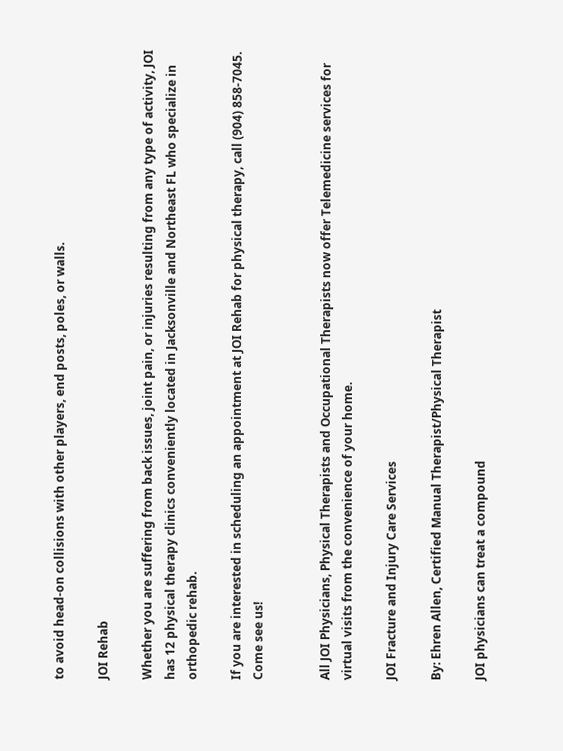to avoid head-on collisions with other players, end posts, poles, or walls.

JOI Rehab

Whether you are suffering from back issues, joint pain, or injuries resulting from any type of activity, JOI has 12 physical therapy clinics conveniently located in Jacksonville and Northeast FL who specialize in orthopedic rehab.

If you are interested in scheduling an appointment at JOI Rehab for physical therapy, call (904) 858-7045. Come see us!


All JOI Physicians, Physical Therapists and Occupational Therapists now offer Telemedicine services for virtual visits from the convenience of your home.

JOI Fracture and Injury Care Services

By: Ehren Allen, Certified Manual Therapist/Physical Therapist

JOI physicians can treat a compound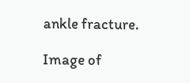ankle fracture.

Image of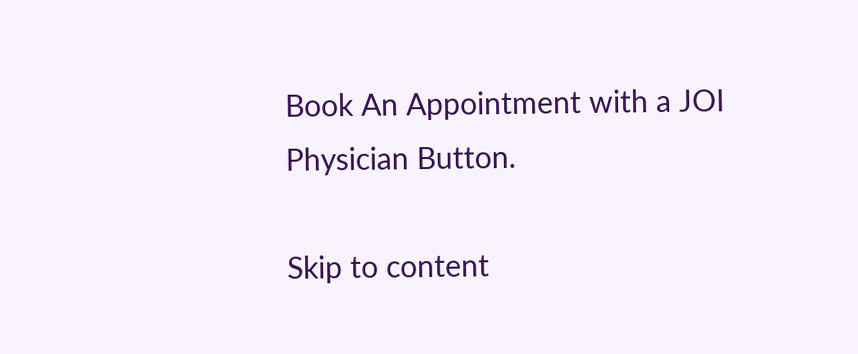Book An Appointment with a JOI Physician Button.

Skip to content